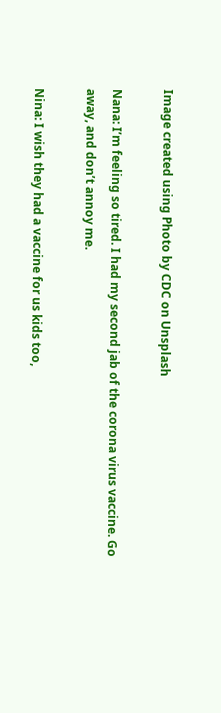Image created using Photo by CDC on Unsplash

Nana: I’m feeling so tired. I had my second jab of the corona virus vaccine. Go away, and don’t annoy me.

Nina: I wish they had a vaccine for us kids too,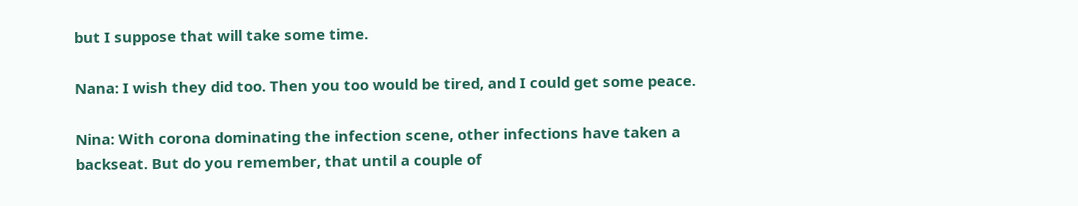but I suppose that will take some time.

Nana: I wish they did too. Then you too would be tired, and I could get some peace.

Nina: With corona dominating the infection scene, other infections have taken a backseat. But do you remember, that until a couple of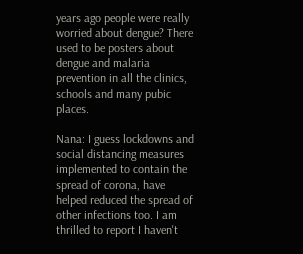years ago people were really worried about dengue? There used to be posters about dengue and malaria prevention in all the clinics, schools and many pubic places.

Nana: I guess lockdowns and social distancing measures implemented to contain the spread of corona, have helped reduced the spread of other infections too. I am thrilled to report I haven't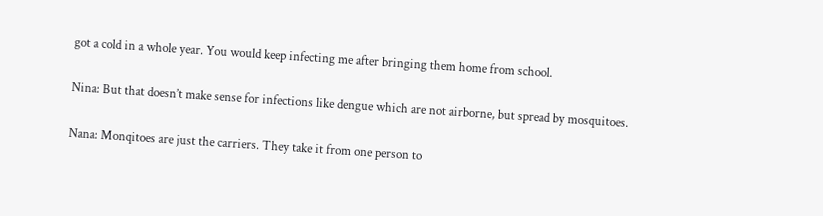got a cold in a whole year. You would keep infecting me after bringing them home from school.

Nina: But that doesn’t make sense for infections like dengue which are not airborne, but spread by mosquitoes.

Nana: Monqitoes are just the carriers. They take it from one person to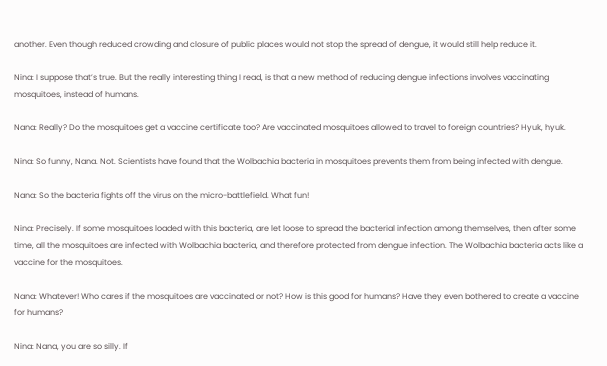another. Even though reduced crowding and closure of public places would not stop the spread of dengue, it would still help reduce it.

Nina: I suppose that’s true. But the really interesting thing I read, is that a new method of reducing dengue infections involves vaccinating mosquitoes, instead of humans.

Nana: Really? Do the mosquitoes get a vaccine certificate too? Are vaccinated mosquitoes allowed to travel to foreign countries? Hyuk, hyuk.

Nina: So funny, Nana. Not. Scientists have found that the Wolbachia bacteria in mosquitoes prevents them from being infected with dengue.

Nana: So the bacteria fights off the virus on the micro-battlefield. What fun!

Nina: Precisely. If some mosquitoes loaded with this bacteria, are let loose to spread the bacterial infection among themselves, then after some time, all the mosquitoes are infected with Wolbachia bacteria, and therefore protected from dengue infection. The Wolbachia bacteria acts like a vaccine for the mosquitoes.

Nana: Whatever! Who cares if the mosquitoes are vaccinated or not? How is this good for humans? Have they even bothered to create a vaccine for humans?

Nina: Nana, you are so silly. If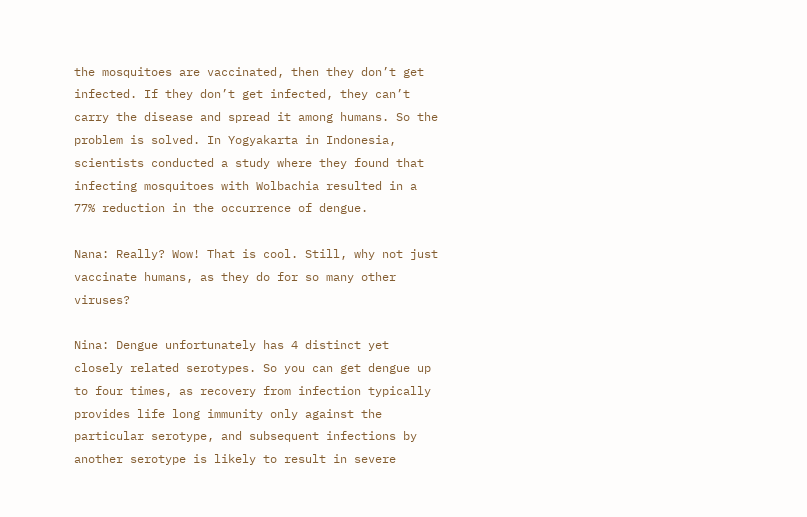the mosquitoes are vaccinated, then they don’t get infected. If they don’t get infected, they can’t carry the disease and spread it among humans. So the problem is solved. In Yogyakarta in Indonesia, scientists conducted a study where they found that infecting mosquitoes with Wolbachia resulted in a 77% reduction in the occurrence of dengue.

Nana: Really? Wow! That is cool. Still, why not just vaccinate humans, as they do for so many other viruses?

Nina: Dengue unfortunately has 4 distinct yet closely related serotypes. So you can get dengue up to four times, as recovery from infection typically provides life long immunity only against the particular serotype, and subsequent infections by another serotype is likely to result in severe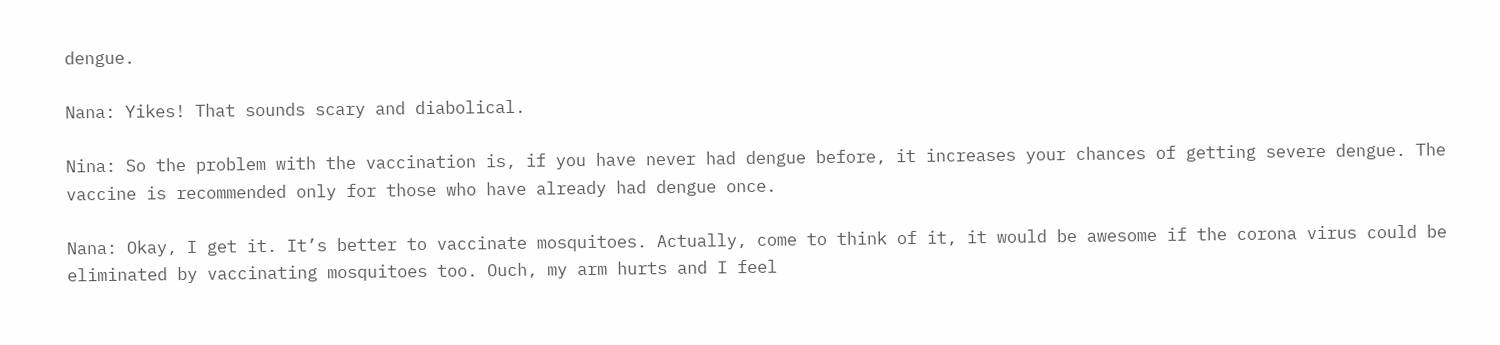dengue.

Nana: Yikes! That sounds scary and diabolical.

Nina: So the problem with the vaccination is, if you have never had dengue before, it increases your chances of getting severe dengue. The vaccine is recommended only for those who have already had dengue once.

Nana: Okay, I get it. It’s better to vaccinate mosquitoes. Actually, come to think of it, it would be awesome if the corona virus could be eliminated by vaccinating mosquitoes too. Ouch, my arm hurts and I feel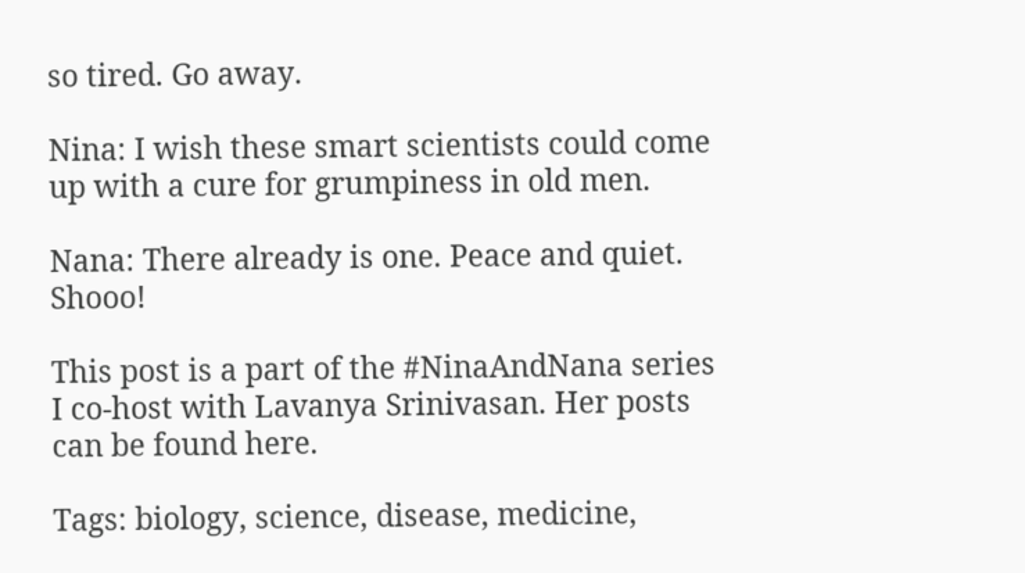so tired. Go away.

Nina: I wish these smart scientists could come up with a cure for grumpiness in old men.

Nana: There already is one. Peace and quiet. Shooo!

This post is a part of the #NinaAndNana series I co-host with Lavanya Srinivasan. Her posts can be found here.

Tags: biology, science, disease, medicine,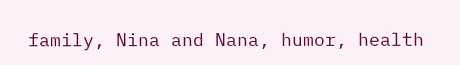family, Nina and Nana, humor, health